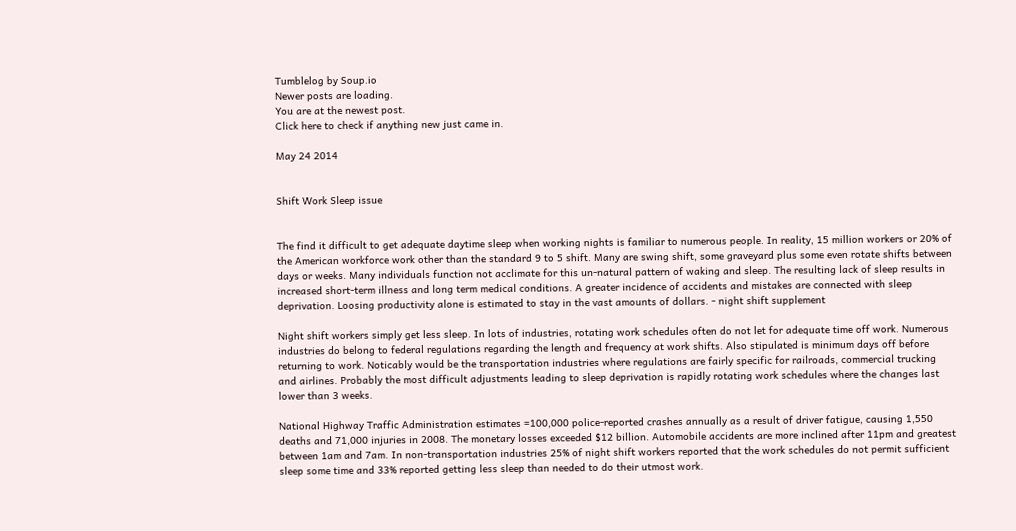Tumblelog by Soup.io
Newer posts are loading.
You are at the newest post.
Click here to check if anything new just came in.

May 24 2014


Shift Work Sleep issue


The find it difficult to get adequate daytime sleep when working nights is familiar to numerous people. In reality, 15 million workers or 20% of the American workforce work other than the standard 9 to 5 shift. Many are swing shift, some graveyard plus some even rotate shifts between days or weeks. Many individuals function not acclimate for this un-natural pattern of waking and sleep. The resulting lack of sleep results in increased short-term illness and long term medical conditions. A greater incidence of accidents and mistakes are connected with sleep deprivation. Loosing productivity alone is estimated to stay in the vast amounts of dollars. - night shift supplement

Night shift workers simply get less sleep. In lots of industries, rotating work schedules often do not let for adequate time off work. Numerous industries do belong to federal regulations regarding the length and frequency at work shifts. Also stipulated is minimum days off before returning to work. Noticably would be the transportation industries where regulations are fairly specific for railroads, commercial trucking and airlines. Probably the most difficult adjustments leading to sleep deprivation is rapidly rotating work schedules where the changes last lower than 3 weeks.

National Highway Traffic Administration estimates =100,000 police-reported crashes annually as a result of driver fatigue, causing 1,550 deaths and 71,000 injuries in 2008. The monetary losses exceeded $12 billion. Automobile accidents are more inclined after 11pm and greatest between 1am and 7am. In non-transportation industries 25% of night shift workers reported that the work schedules do not permit sufficient sleep some time and 33% reported getting less sleep than needed to do their utmost work.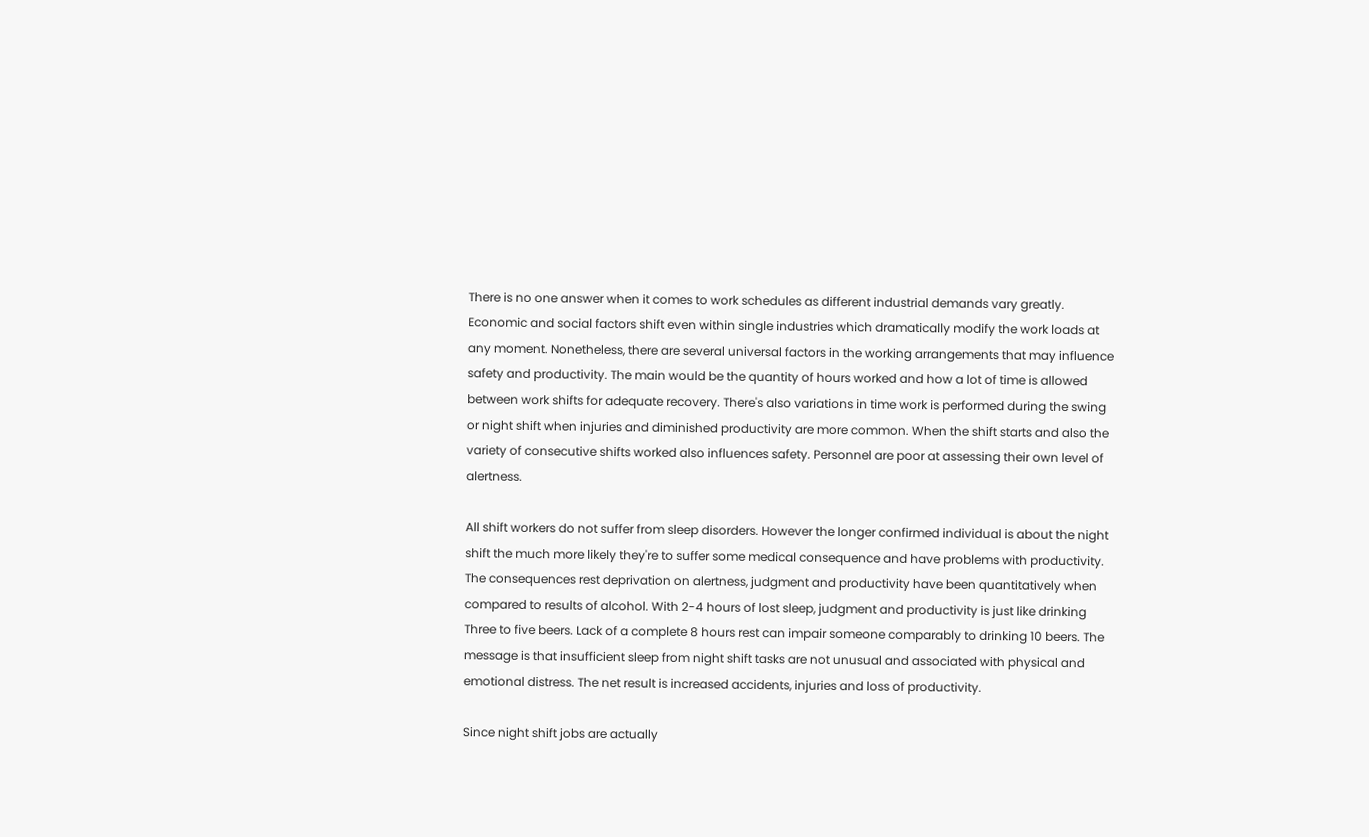There is no one answer when it comes to work schedules as different industrial demands vary greatly. Economic and social factors shift even within single industries which dramatically modify the work loads at any moment. Nonetheless, there are several universal factors in the working arrangements that may influence safety and productivity. The main would be the quantity of hours worked and how a lot of time is allowed between work shifts for adequate recovery. There's also variations in time work is performed during the swing or night shift when injuries and diminished productivity are more common. When the shift starts and also the variety of consecutive shifts worked also influences safety. Personnel are poor at assessing their own level of alertness.

All shift workers do not suffer from sleep disorders. However the longer confirmed individual is about the night shift the much more likely they're to suffer some medical consequence and have problems with productivity. The consequences rest deprivation on alertness, judgment and productivity have been quantitatively when compared to results of alcohol. With 2-4 hours of lost sleep, judgment and productivity is just like drinking Three to five beers. Lack of a complete 8 hours rest can impair someone comparably to drinking 10 beers. The message is that insufficient sleep from night shift tasks are not unusual and associated with physical and emotional distress. The net result is increased accidents, injuries and loss of productivity.

Since night shift jobs are actually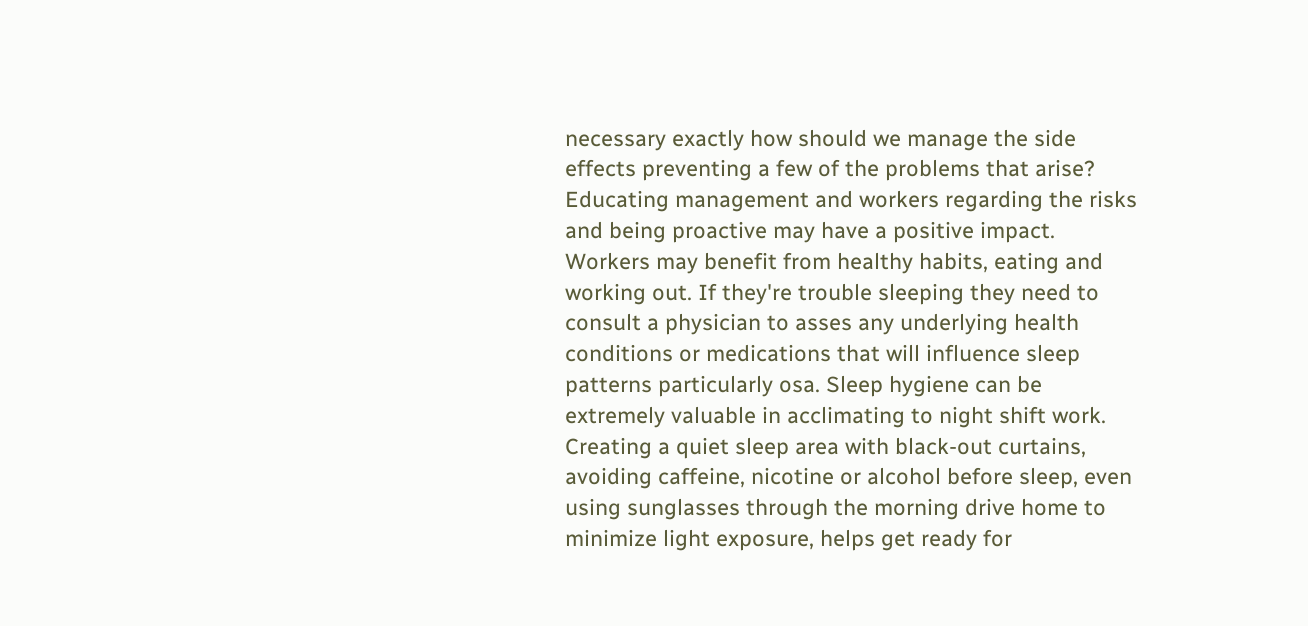necessary exactly how should we manage the side effects preventing a few of the problems that arise? Educating management and workers regarding the risks and being proactive may have a positive impact. Workers may benefit from healthy habits, eating and working out. If they're trouble sleeping they need to consult a physician to asses any underlying health conditions or medications that will influence sleep patterns particularly osa. Sleep hygiene can be extremely valuable in acclimating to night shift work. Creating a quiet sleep area with black-out curtains, avoiding caffeine, nicotine or alcohol before sleep, even using sunglasses through the morning drive home to minimize light exposure, helps get ready for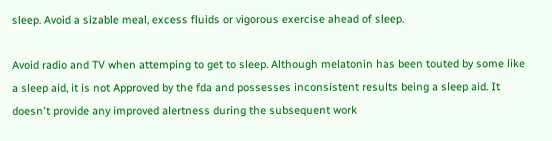sleep. Avoid a sizable meal, excess fluids or vigorous exercise ahead of sleep.

Avoid radio and TV when attemping to get to sleep. Although melatonin has been touted by some like a sleep aid, it is not Approved by the fda and possesses inconsistent results being a sleep aid. It doesn't provide any improved alertness during the subsequent work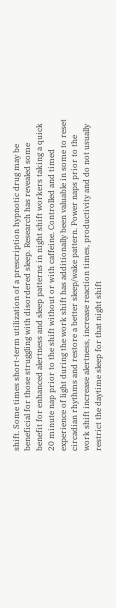shift. Some times short-term utilization of a prescription hypnotic drug may be beneficial for those struggling with disordered sleep. Research has revealed some benefit for enhanced alertness and sleep patterns in night shift workers taking a quick 20 minute nap prior to the shift without or with caffeine. Controlled and timed experience of light during the work shift has additionally been valuable in some to reset circadian rhythms and restore a better sleep/wake pattern. Power naps prior to the work shift increase alertness, increase reaction times, productivity and do not usually restrict the daytime sleep for that night shift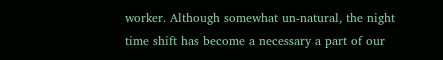worker. Although somewhat un-natural, the night time shift has become a necessary a part of our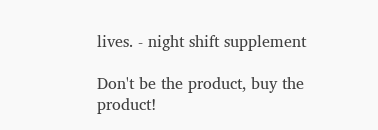lives. - night shift supplement

Don't be the product, buy the product!